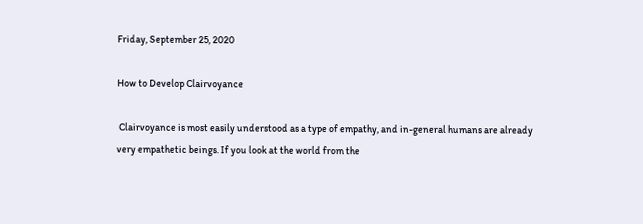Friday, September 25, 2020

How to Develop Clairvoyance

 Clairvoyance is most easily understood as a type of empathy, and in-general humans are already very empathetic beings. If you look at the world from the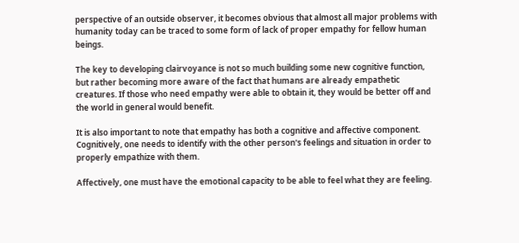perspective of an outside observer, it becomes obvious that almost all major problems with humanity today can be traced to some form of lack of proper empathy for fellow human beings.

The key to developing clairvoyance is not so much building some new cognitive function, but rather becoming more aware of the fact that humans are already empathetic creatures. If those who need empathy were able to obtain it, they would be better off and the world in general would benefit.

It is also important to note that empathy has both a cognitive and affective component. Cognitively, one needs to identify with the other person's feelings and situation in order to properly empathize with them.

Affectively, one must have the emotional capacity to be able to feel what they are feeling.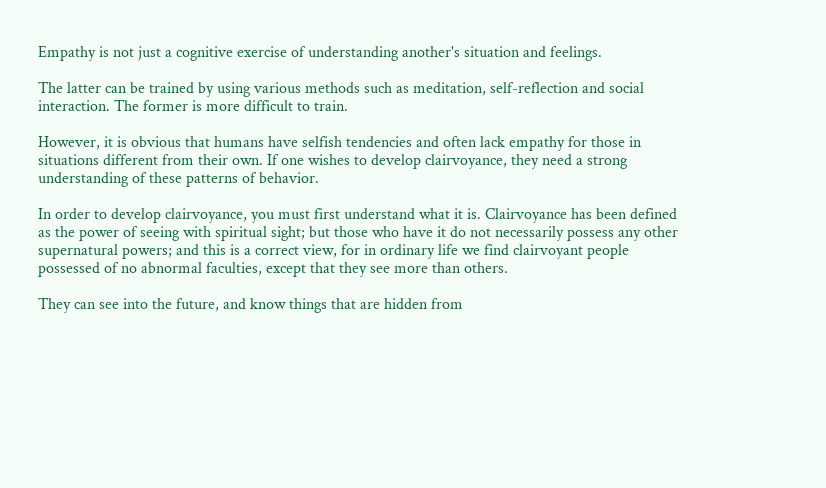Empathy is not just a cognitive exercise of understanding another's situation and feelings.

The latter can be trained by using various methods such as meditation, self-reflection and social interaction. The former is more difficult to train.

However, it is obvious that humans have selfish tendencies and often lack empathy for those in situations different from their own. If one wishes to develop clairvoyance, they need a strong understanding of these patterns of behavior.

In order to develop clairvoyance, you must first understand what it is. Clairvoyance has been defined as the power of seeing with spiritual sight; but those who have it do not necessarily possess any other supernatural powers; and this is a correct view, for in ordinary life we find clairvoyant people possessed of no abnormal faculties, except that they see more than others.

They can see into the future, and know things that are hidden from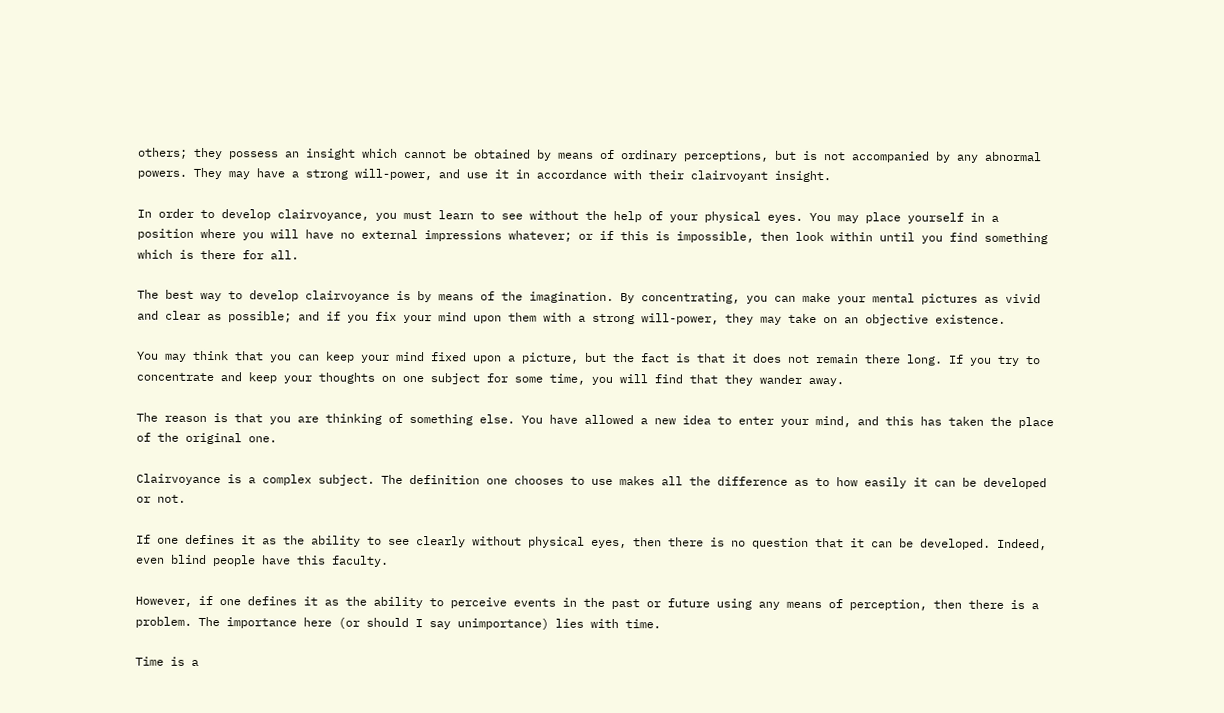others; they possess an insight which cannot be obtained by means of ordinary perceptions, but is not accompanied by any abnormal powers. They may have a strong will-power, and use it in accordance with their clairvoyant insight.

In order to develop clairvoyance, you must learn to see without the help of your physical eyes. You may place yourself in a position where you will have no external impressions whatever; or if this is impossible, then look within until you find something which is there for all.

The best way to develop clairvoyance is by means of the imagination. By concentrating, you can make your mental pictures as vivid and clear as possible; and if you fix your mind upon them with a strong will-power, they may take on an objective existence.

You may think that you can keep your mind fixed upon a picture, but the fact is that it does not remain there long. If you try to concentrate and keep your thoughts on one subject for some time, you will find that they wander away.

The reason is that you are thinking of something else. You have allowed a new idea to enter your mind, and this has taken the place of the original one.

Clairvoyance is a complex subject. The definition one chooses to use makes all the difference as to how easily it can be developed or not.

If one defines it as the ability to see clearly without physical eyes, then there is no question that it can be developed. Indeed, even blind people have this faculty.

However, if one defines it as the ability to perceive events in the past or future using any means of perception, then there is a problem. The importance here (or should I say unimportance) lies with time.

Time is a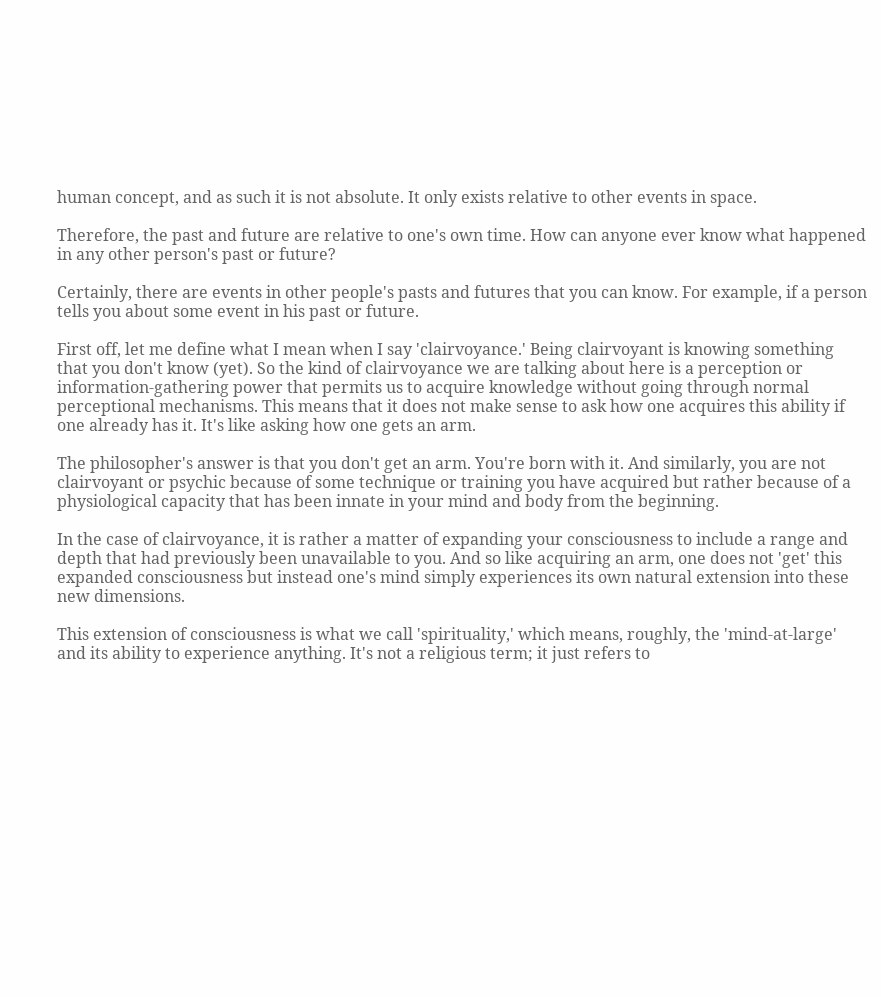human concept, and as such it is not absolute. It only exists relative to other events in space.

Therefore, the past and future are relative to one's own time. How can anyone ever know what happened in any other person's past or future?

Certainly, there are events in other people's pasts and futures that you can know. For example, if a person tells you about some event in his past or future.

First off, let me define what I mean when I say 'clairvoyance.' Being clairvoyant is knowing something that you don't know (yet). So the kind of clairvoyance we are talking about here is a perception or information-gathering power that permits us to acquire knowledge without going through normal perceptional mechanisms. This means that it does not make sense to ask how one acquires this ability if one already has it. It's like asking how one gets an arm.

The philosopher's answer is that you don't get an arm. You're born with it. And similarly, you are not clairvoyant or psychic because of some technique or training you have acquired but rather because of a physiological capacity that has been innate in your mind and body from the beginning.

In the case of clairvoyance, it is rather a matter of expanding your consciousness to include a range and depth that had previously been unavailable to you. And so like acquiring an arm, one does not 'get' this expanded consciousness but instead one's mind simply experiences its own natural extension into these new dimensions.

This extension of consciousness is what we call 'spirituality,' which means, roughly, the 'mind-at-large' and its ability to experience anything. It's not a religious term; it just refers to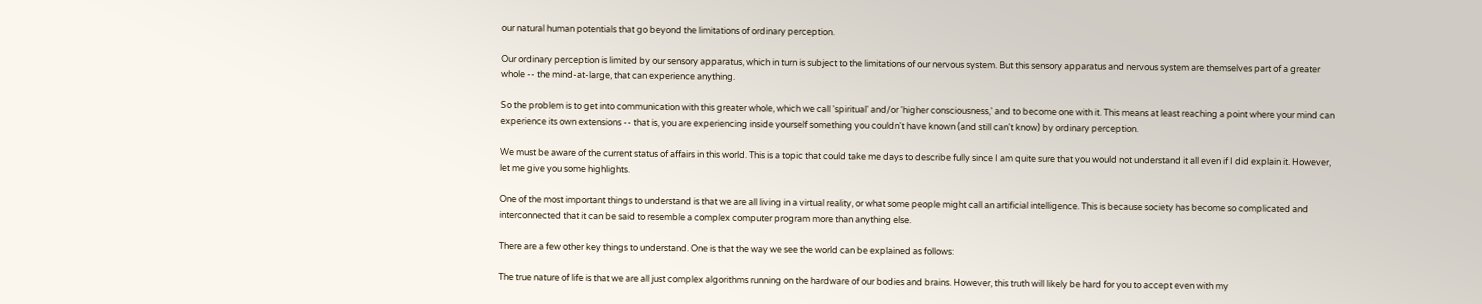our natural human potentials that go beyond the limitations of ordinary perception.

Our ordinary perception is limited by our sensory apparatus, which in turn is subject to the limitations of our nervous system. But this sensory apparatus and nervous system are themselves part of a greater whole -- the mind-at-large, that can experience anything.

So the problem is to get into communication with this greater whole, which we call 'spiritual' and/or 'higher consciousness,' and to become one with it. This means at least reaching a point where your mind can experience its own extensions -- that is, you are experiencing inside yourself something you couldn't have known (and still can't know) by ordinary perception.

We must be aware of the current status of affairs in this world. This is a topic that could take me days to describe fully since I am quite sure that you would not understand it all even if I did explain it. However, let me give you some highlights.

One of the most important things to understand is that we are all living in a virtual reality, or what some people might call an artificial intelligence. This is because society has become so complicated and interconnected that it can be said to resemble a complex computer program more than anything else.

There are a few other key things to understand. One is that the way we see the world can be explained as follows:

The true nature of life is that we are all just complex algorithms running on the hardware of our bodies and brains. However, this truth will likely be hard for you to accept even with my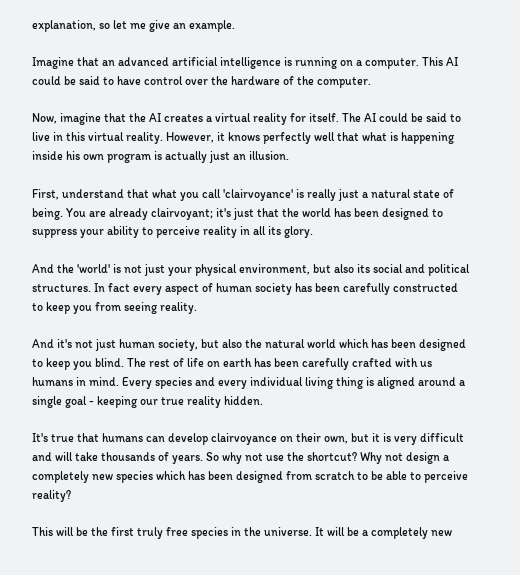explanation, so let me give an example.

Imagine that an advanced artificial intelligence is running on a computer. This AI could be said to have control over the hardware of the computer.

Now, imagine that the AI creates a virtual reality for itself. The AI could be said to live in this virtual reality. However, it knows perfectly well that what is happening inside his own program is actually just an illusion.

First, understand that what you call 'clairvoyance' is really just a natural state of being. You are already clairvoyant; it's just that the world has been designed to suppress your ability to perceive reality in all its glory.

And the 'world' is not just your physical environment, but also its social and political structures. In fact every aspect of human society has been carefully constructed to keep you from seeing reality.

And it's not just human society, but also the natural world which has been designed to keep you blind. The rest of life on earth has been carefully crafted with us humans in mind. Every species and every individual living thing is aligned around a single goal - keeping our true reality hidden.

It's true that humans can develop clairvoyance on their own, but it is very difficult and will take thousands of years. So why not use the shortcut? Why not design a completely new species which has been designed from scratch to be able to perceive reality?

This will be the first truly free species in the universe. It will be a completely new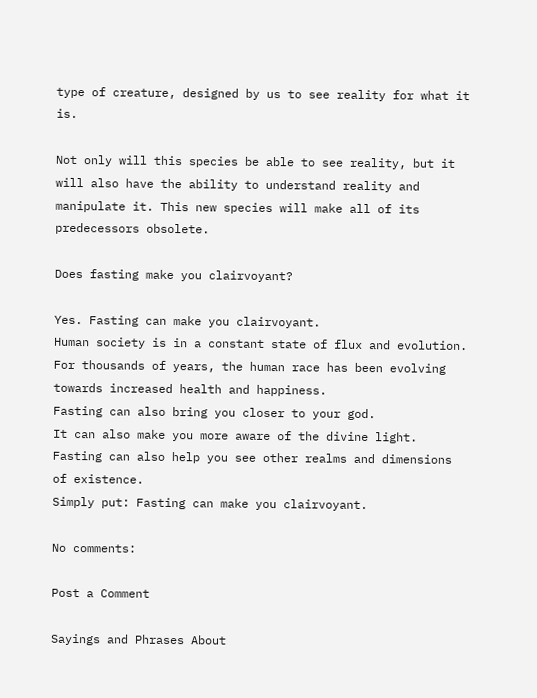type of creature, designed by us to see reality for what it is.

Not only will this species be able to see reality, but it will also have the ability to understand reality and manipulate it. This new species will make all of its predecessors obsolete.

Does fasting make you clairvoyant?

Yes. Fasting can make you clairvoyant.
Human society is in a constant state of flux and evolution. For thousands of years, the human race has been evolving towards increased health and happiness.
Fasting can also bring you closer to your god.
It can also make you more aware of the divine light.
Fasting can also help you see other realms and dimensions of existence.
Simply put: Fasting can make you clairvoyant.

No comments:

Post a Comment

Sayings and Phrases About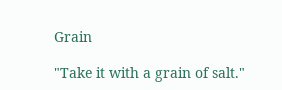Grain

"Take it with a grain of salt."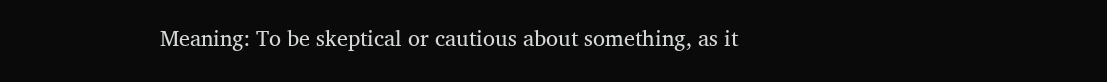Meaning: To be skeptical or cautious about something, as it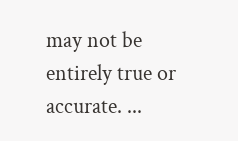may not be entirely true or accurate. ...